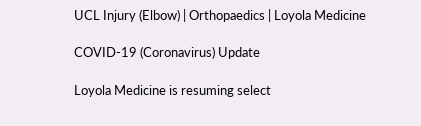UCL Injury (Elbow) | Orthopaedics | Loyola Medicine

COVID-19 (Coronavirus) Update

Loyola Medicine is resuming select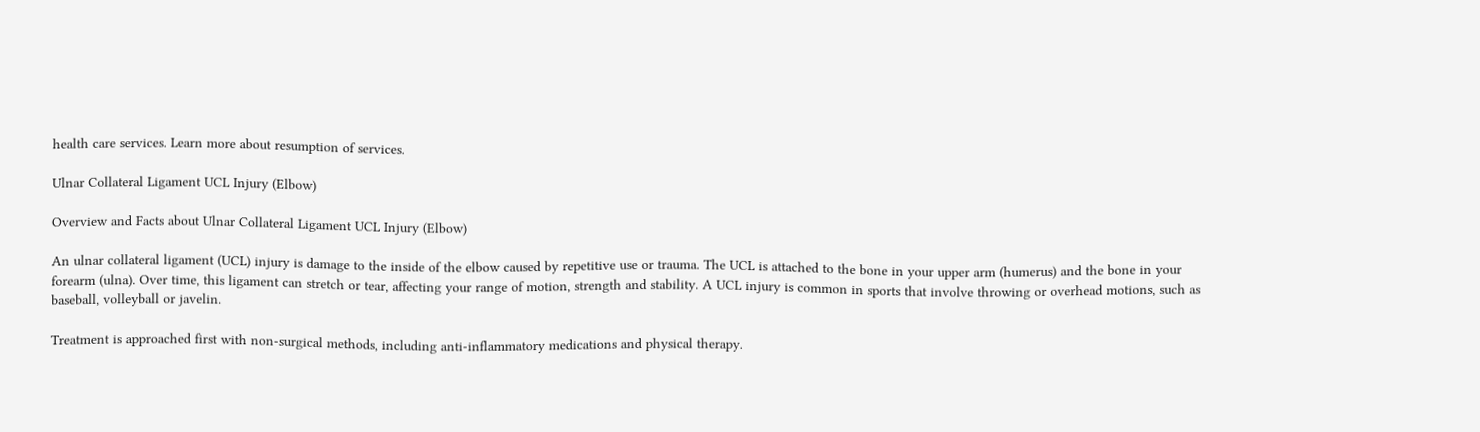health care services. Learn more about resumption of services.

Ulnar Collateral Ligament UCL Injury (Elbow)

Overview and Facts about Ulnar Collateral Ligament UCL Injury (Elbow)

An ulnar collateral ligament (UCL) injury is damage to the inside of the elbow caused by repetitive use or trauma. The UCL is attached to the bone in your upper arm (humerus) and the bone in your forearm (ulna). Over time, this ligament can stretch or tear, affecting your range of motion, strength and stability. A UCL injury is common in sports that involve throwing or overhead motions, such as baseball, volleyball or javelin.

Treatment is approached first with non-surgical methods, including anti-inflammatory medications and physical therapy.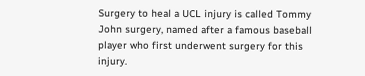Surgery to heal a UCL injury is called Tommy John surgery, named after a famous baseball player who first underwent surgery for this injury.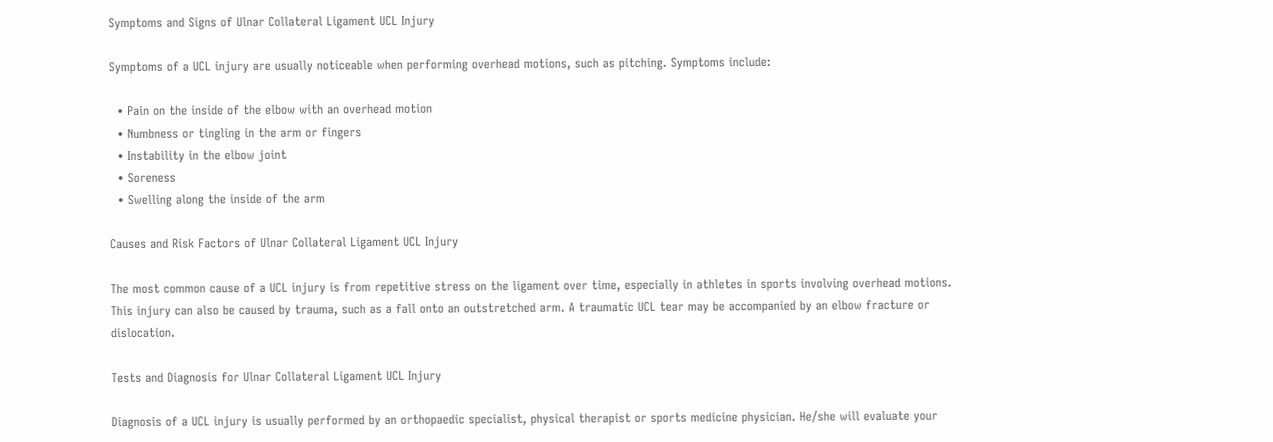Symptoms and Signs of Ulnar Collateral Ligament UCL Injury

Symptoms of a UCL injury are usually noticeable when performing overhead motions, such as pitching. Symptoms include:

  • Pain on the inside of the elbow with an overhead motion
  • Numbness or tingling in the arm or fingers
  • Instability in the elbow joint
  • Soreness
  • Swelling along the inside of the arm

Causes and Risk Factors of Ulnar Collateral Ligament UCL Injury

The most common cause of a UCL injury is from repetitive stress on the ligament over time, especially in athletes in sports involving overhead motions. This injury can also be caused by trauma, such as a fall onto an outstretched arm. A traumatic UCL tear may be accompanied by an elbow fracture or dislocation.

Tests and Diagnosis for Ulnar Collateral Ligament UCL Injury

Diagnosis of a UCL injury is usually performed by an orthopaedic specialist, physical therapist or sports medicine physician. He/she will evaluate your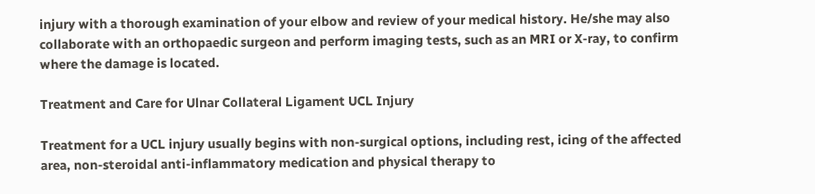injury with a thorough examination of your elbow and review of your medical history. He/she may also collaborate with an orthopaedic surgeon and perform imaging tests, such as an MRI or X-ray, to confirm where the damage is located.

Treatment and Care for Ulnar Collateral Ligament UCL Injury

Treatment for a UCL injury usually begins with non-surgical options, including rest, icing of the affected area, non-steroidal anti-inflammatory medication and physical therapy to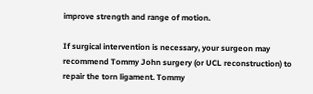improve strength and range of motion.

If surgical intervention is necessary, your surgeon may recommend Tommy John surgery (or UCL reconstruction) to repair the torn ligament. Tommy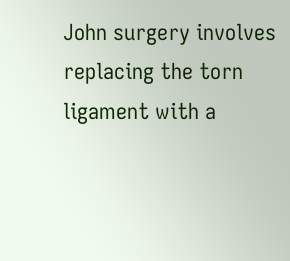John surgery involves replacing the torn ligament with a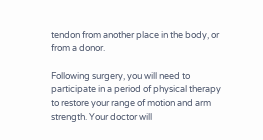tendon from another place in the body, or from a donor.

Following surgery, you will need to participate in a period of physical therapy to restore your range of motion and arm strength. Your doctor will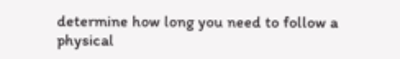determine how long you need to follow a physical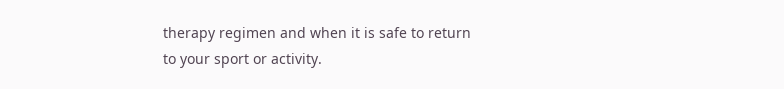therapy regimen and when it is safe to return to your sport or activity.